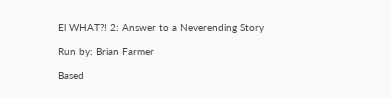El WHAT?! 2: Answer to a Neverending Story

Run by: Brian Farmer

Based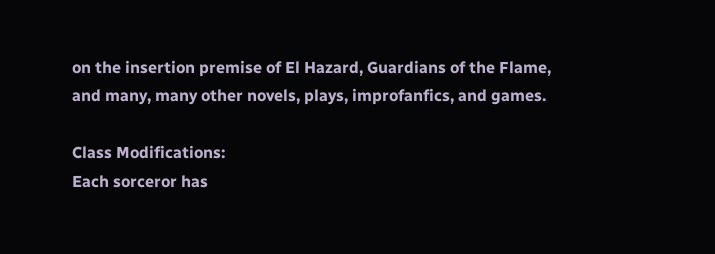on the insertion premise of El Hazard, Guardians of the Flame, and many, many other novels, plays, improfanfics, and games.

Class Modifications:
Each sorceror has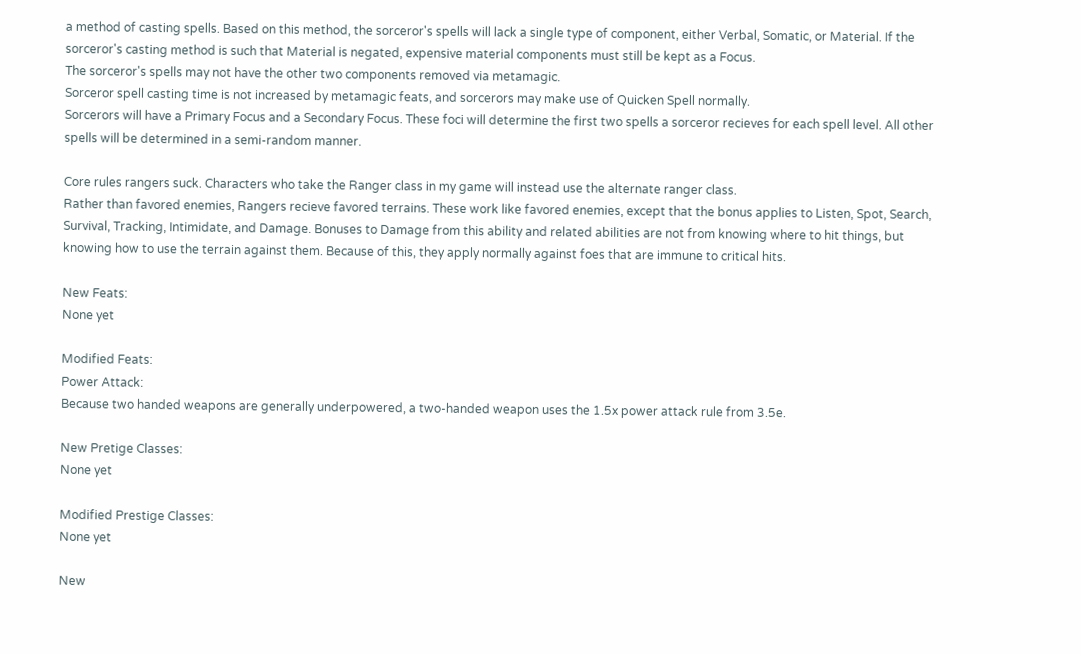a method of casting spells. Based on this method, the sorceror's spells will lack a single type of component, either Verbal, Somatic, or Material. If the sorceror's casting method is such that Material is negated, expensive material components must still be kept as a Focus.
The sorceror's spells may not have the other two components removed via metamagic.
Sorceror spell casting time is not increased by metamagic feats, and sorcerors may make use of Quicken Spell normally.
Sorcerors will have a Primary Focus and a Secondary Focus. These foci will determine the first two spells a sorceror recieves for each spell level. All other spells will be determined in a semi-random manner.

Core rules rangers suck. Characters who take the Ranger class in my game will instead use the alternate ranger class.
Rather than favored enemies, Rangers recieve favored terrains. These work like favored enemies, except that the bonus applies to Listen, Spot, Search, Survival, Tracking, Intimidate, and Damage. Bonuses to Damage from this ability and related abilities are not from knowing where to hit things, but knowing how to use the terrain against them. Because of this, they apply normally against foes that are immune to critical hits.

New Feats:
None yet

Modified Feats:
Power Attack:
Because two handed weapons are generally underpowered, a two-handed weapon uses the 1.5x power attack rule from 3.5e.

New Pretige Classes:
None yet

Modified Prestige Classes:
None yet

New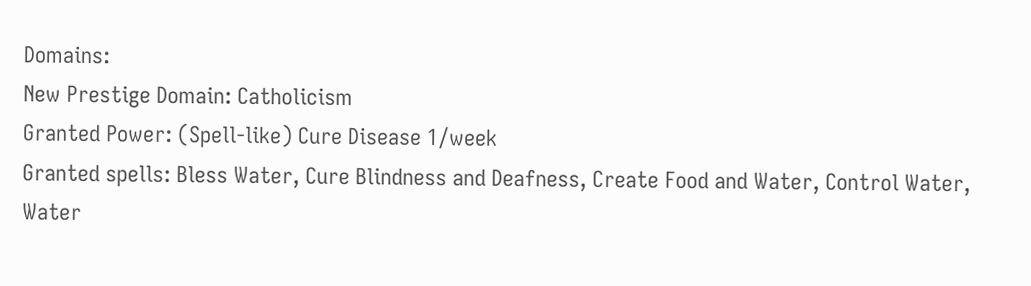Domains:
New Prestige Domain: Catholicism
Granted Power: (Spell-like) Cure Disease 1/week
Granted spells: Bless Water, Cure Blindness and Deafness, Create Food and Water, Control Water, Water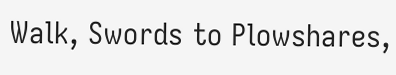Walk, Swords to Plowshares,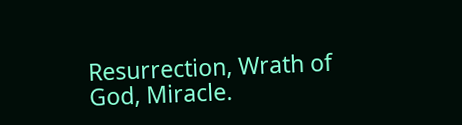Resurrection, Wrath of God, Miracle.